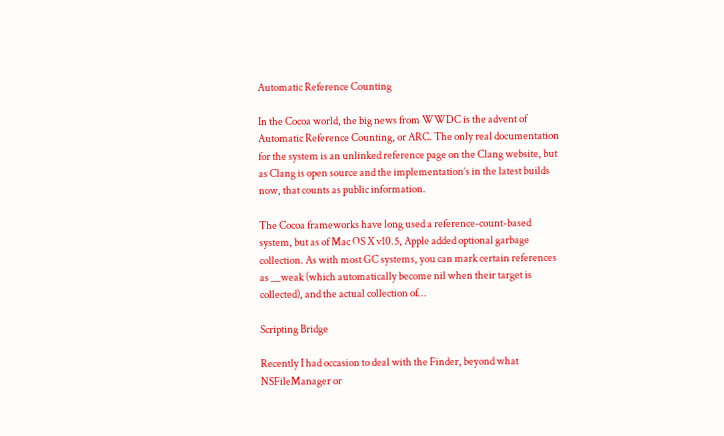Automatic Reference Counting

In the Cocoa world, the big news from WWDC is the advent of Automatic Reference Counting, or ARC. The only real documentation for the system is an unlinked reference page on the Clang website, but as Clang is open source and the implementation’s in the latest builds now, that counts as public information.

The Cocoa frameworks have long used a reference-count-based system, but as of Mac OS X v10.5, Apple added optional garbage collection. As with most GC systems, you can mark certain references as __weak (which automatically become nil when their target is collected), and the actual collection of…

Scripting Bridge

Recently I had occasion to deal with the Finder, beyond what NSFileManager or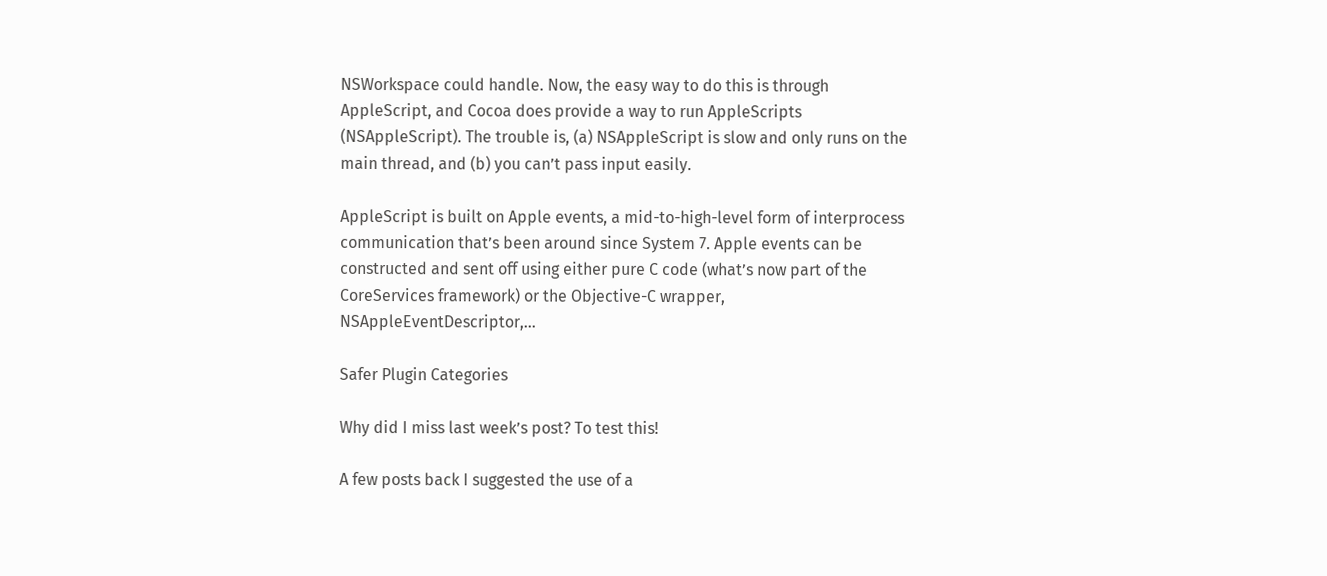NSWorkspace could handle. Now, the easy way to do this is through AppleScript, and Cocoa does provide a way to run AppleScripts (NSAppleScript). The trouble is, (a) NSAppleScript is slow and only runs on the main thread, and (b) you can’t pass input easily.

AppleScript is built on Apple events, a mid-to-high-level form of interprocess communication that’s been around since System 7. Apple events can be constructed and sent off using either pure C code (what’s now part of the CoreServices framework) or the Objective-C wrapper, NSAppleEventDescriptor,…

Safer Plugin Categories

Why did I miss last week’s post? To test this!

A few posts back I suggested the use of a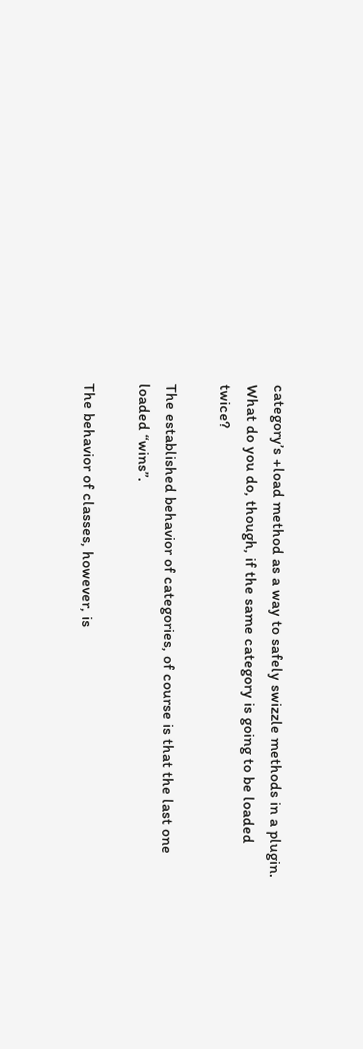category’s +load method as a way to safely swizzle methods in a plugin. What do you do, though, if the same category is going to be loaded twice?

The established behavior of categories, of course is that the last one loaded “wins”.

The behavior of classes, however, is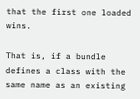that the first one loaded wins.

That is, if a bundle defines a class with the same name as an existing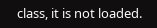class, it is not loaded.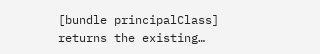[bundle principalClass] returns the existing…